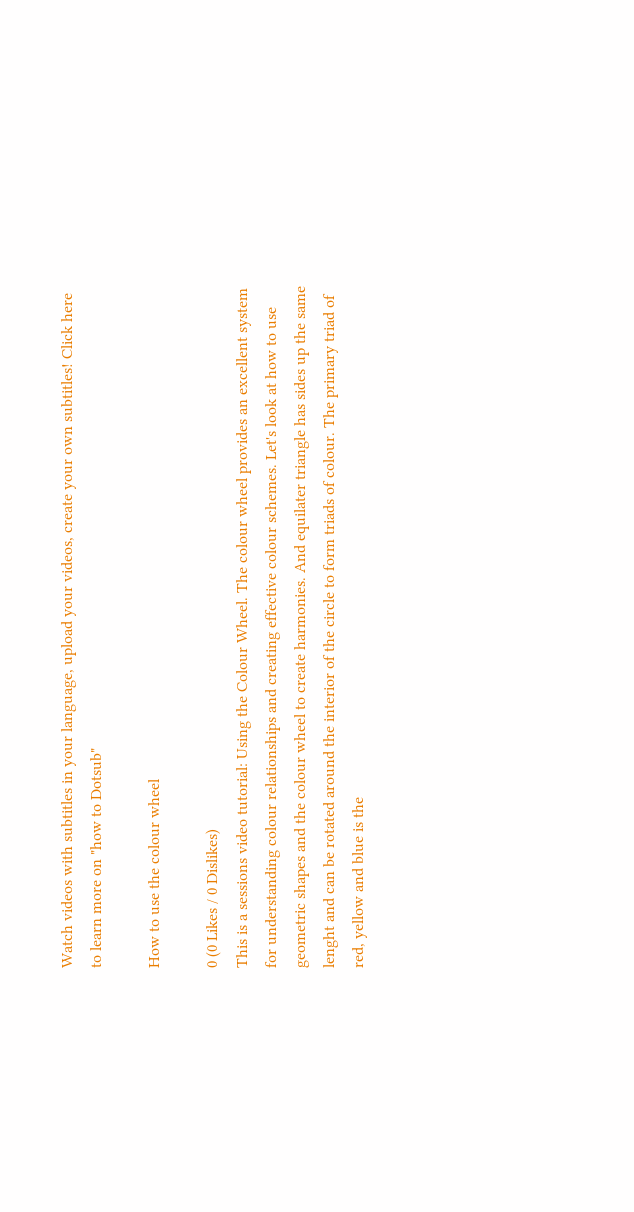Watch videos with subtitles in your language, upload your videos, create your own subtitles! Click here to learn more on "how to Dotsub"

How to use the colour wheel

0 (0 Likes / 0 Dislikes)
This is a sessions video tutorial: Using the Colour Wheel. The colour wheel provides an excellent system for understanding colour relationships and creating effective colour schemes. Let's look at how to use geometric shapes and the colour wheel to create harmonies. And equilater triangle has sides up the same lenght and can be rotated around the interior of the circle to form triads of colour. The primary triad of red, yellow and blue is the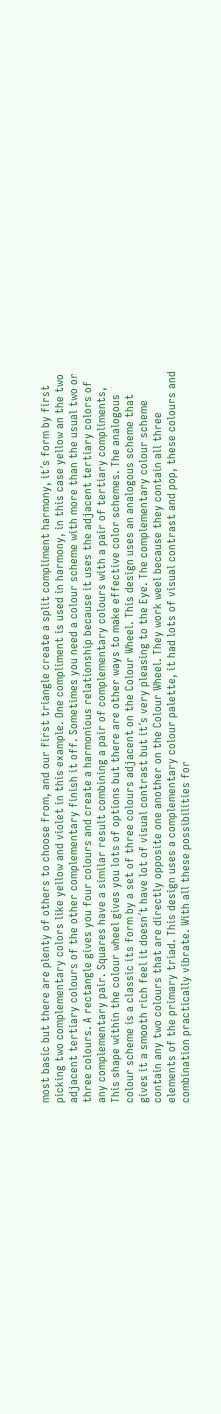most basic but there are plenty of others to choose from, and our first triangle create a split compliment harmony, it´s form by first picking two complementary colors like yellow and violet in this example. One compliment is used in harmony, in this case yellow an the two adjacent tertiary colours of the other complementary finish it off. Sometimes you need a colour scheme with more than the usual two or three colours. A rectangle gives you four colours and create a harmonious relationship because it uses the adjacent tertiary colors of any complementary pair. Squares have a similar result combining a pair of complementary colours with a pair of tertiary compliments, This shape within the colour wheel gives you lots of options but there are other ways to make effective color schemes. The analogous colour scheme is a classic its form by a set of three colours adjacent on the Colour Wheel. This design uses an analogous scheme that gives it a smooth rich feel it doesn´t have lot of visual contrast but it´s very pleasing to the Eye. The complementary colour scheme contain any two colours that are directly opposite one another on the Colour Wheel. They work weel because they contain all three elements of the primary triad. This design uses a complementary colour palette, it had lots of visual contrast and pop, these colours and combination practically vibrate. With all these possibilities for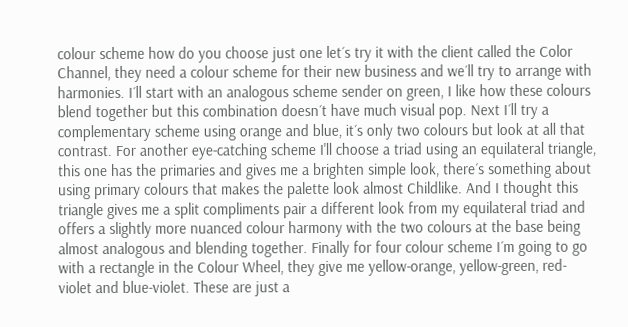colour scheme how do you choose just one let´s try it with the client called the Color Channel, they need a colour scheme for their new business and we´ll try to arrange with harmonies. I´ll start with an analogous scheme sender on green, I like how these colours blend together but this combination doesn´t have much visual pop. Next I´ll try a complementary scheme using orange and blue, it´s only two colours but look at all that contrast. For another eye-catching scheme I'll choose a triad using an equilateral triangle, this one has the primaries and gives me a brighten simple look, there´s something about using primary colours that makes the palette look almost Childlike. And I thought this triangle gives me a split compliments pair a different look from my equilateral triad and offers a slightly more nuanced colour harmony with the two colours at the base being almost analogous and blending together. Finally for four colour scheme I´m going to go with a rectangle in the Colour Wheel, they give me yellow-orange, yellow-green, red-violet and blue-violet. These are just a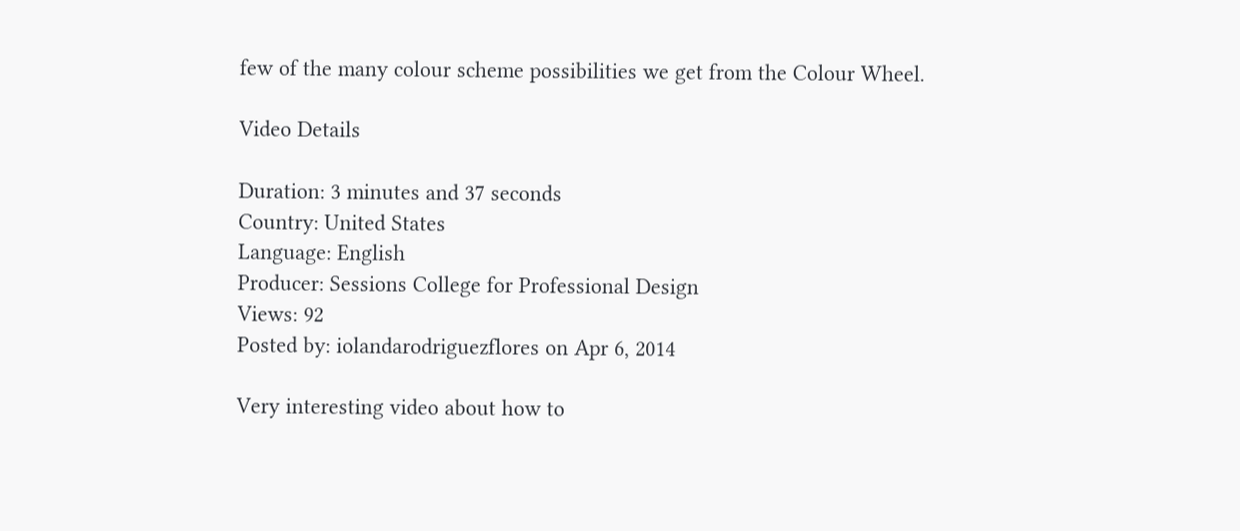few of the many colour scheme possibilities we get from the Colour Wheel.

Video Details

Duration: 3 minutes and 37 seconds
Country: United States
Language: English
Producer: Sessions College for Professional Design
Views: 92
Posted by: iolandarodriguezflores on Apr 6, 2014

Very interesting video about how to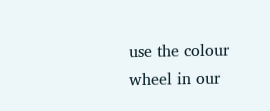use the colour wheel in our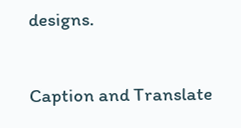designs.

Caption and Translate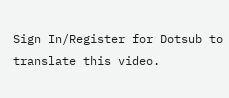Sign In/Register for Dotsub to translate this video.